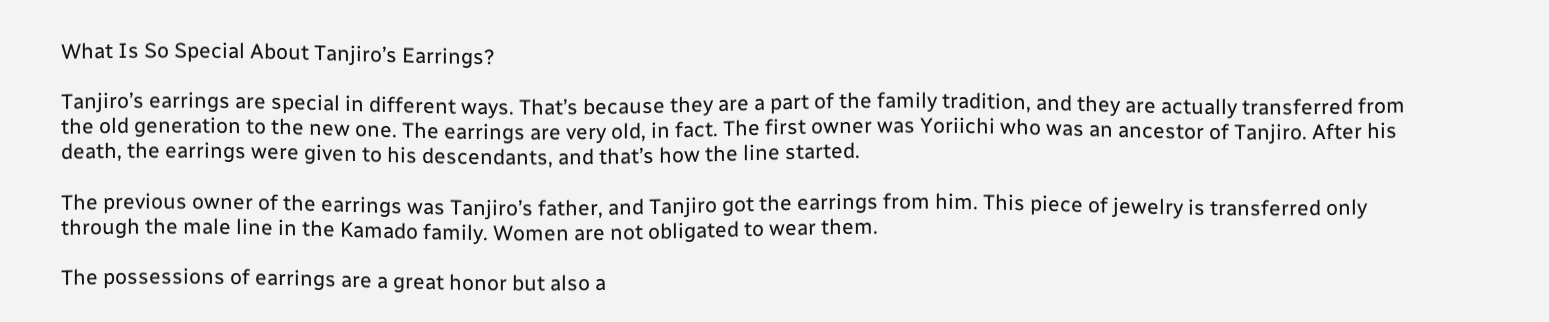What Is So Special About Tanjiro’s Earrings?

Tanjiro’s earrings are special in different ways. That’s because they are a part of the family tradition, and they are actually transferred from the old generation to the new one. The earrings are very old, in fact. The first owner was Yoriichi who was an ancestor of Tanjiro. After his death, the earrings were given to his descendants, and that’s how the line started.

The previous owner of the earrings was Tanjiro’s father, and Tanjiro got the earrings from him. This piece of jewelry is transferred only through the male line in the Kamado family. Women are not obligated to wear them.

The possessions of earrings are a great honor but also a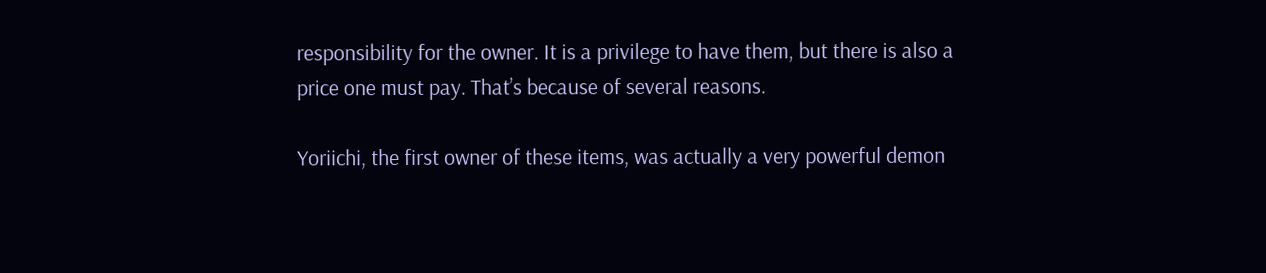responsibility for the owner. It is a privilege to have them, but there is also a price one must pay. That’s because of several reasons.

Yoriichi, the first owner of these items, was actually a very powerful demon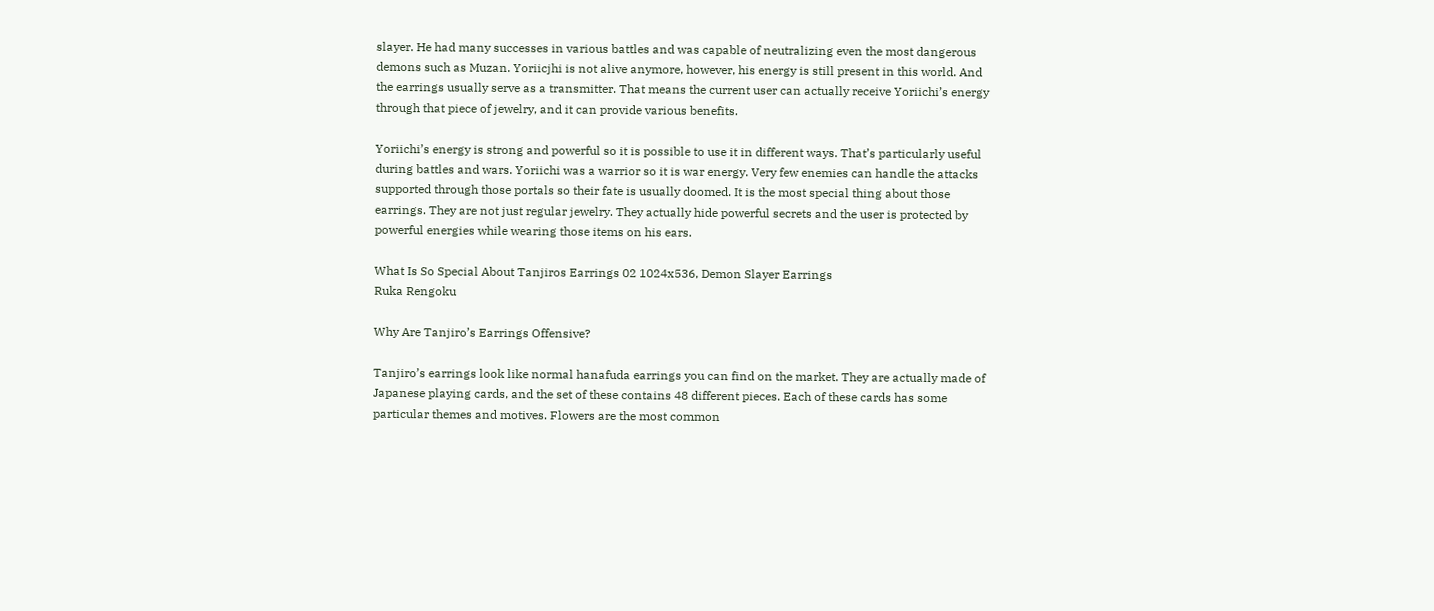slayer. He had many successes in various battles and was capable of neutralizing even the most dangerous demons such as Muzan. Yoriicjhi is not alive anymore, however, his energy is still present in this world. And the earrings usually serve as a transmitter. That means the current user can actually receive Yoriichi’s energy through that piece of jewelry, and it can provide various benefits.

Yoriichi’s energy is strong and powerful so it is possible to use it in different ways. That’s particularly useful during battles and wars. Yoriichi was a warrior so it is war energy. Very few enemies can handle the attacks supported through those portals so their fate is usually doomed. It is the most special thing about those earrings. They are not just regular jewelry. They actually hide powerful secrets and the user is protected by powerful energies while wearing those items on his ears.

What Is So Special About Tanjiros Earrings 02 1024x536, Demon Slayer Earrings
Ruka Rengoku

Why Are Tanjiro’s Earrings Offensive?

Tanjiro’s earrings look like normal hanafuda earrings you can find on the market. They are actually made of Japanese playing cards, and the set of these contains 48 different pieces. Each of these cards has some particular themes and motives. Flowers are the most common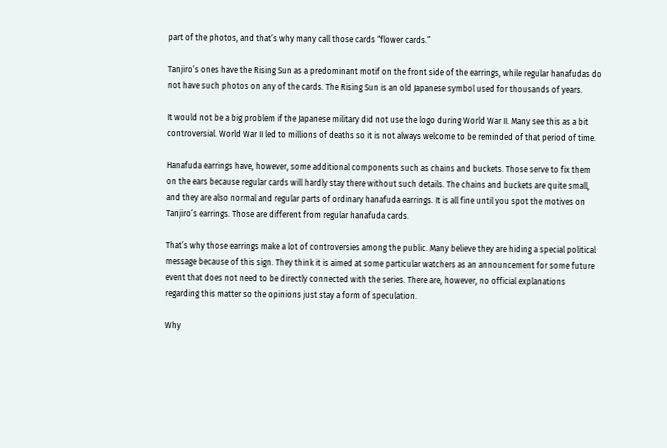part of the photos, and that’s why many call those cards “flower cards.”

Tanjiro’s ones have the Rising Sun as a predominant motif on the front side of the earrings, while regular hanafudas do not have such photos on any of the cards. The Rising Sun is an old Japanese symbol used for thousands of years.

It would not be a big problem if the Japanese military did not use the logo during World War II. Many see this as a bit controversial. World War II led to millions of deaths so it is not always welcome to be reminded of that period of time.

Hanafuda earrings have, however, some additional components such as chains and buckets. Those serve to fix them on the ears because regular cards will hardly stay there without such details. The chains and buckets are quite small, and they are also normal and regular parts of ordinary hanafuda earrings. It is all fine until you spot the motives on Tanjiro’s earrings. Those are different from regular hanafuda cards.

That’s why those earrings make a lot of controversies among the public. Many believe they are hiding a special political message because of this sign. They think it is aimed at some particular watchers as an announcement for some future event that does not need to be directly connected with the series. There are, however, no official explanations regarding this matter so the opinions just stay a form of speculation.

Why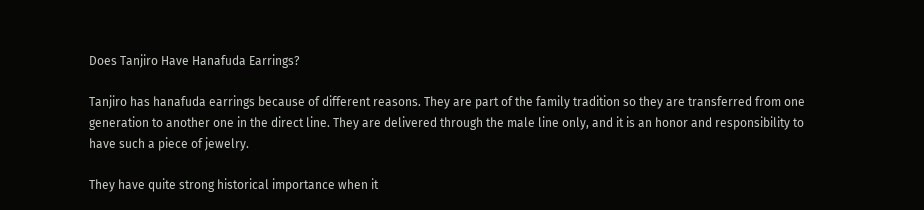Does Tanjiro Have Hanafuda Earrings?

Tanjiro has hanafuda earrings because of different reasons. They are part of the family tradition so they are transferred from one generation to another one in the direct line. They are delivered through the male line only, and it is an honor and responsibility to have such a piece of jewelry.

They have quite strong historical importance when it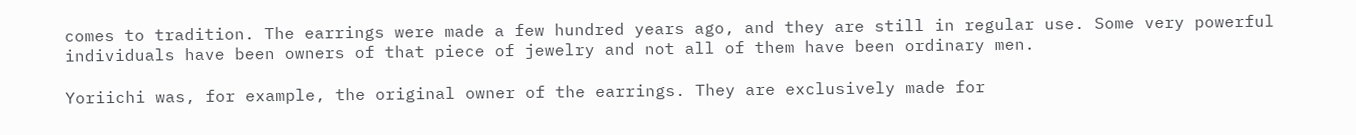comes to tradition. The earrings were made a few hundred years ago, and they are still in regular use. Some very powerful individuals have been owners of that piece of jewelry and not all of them have been ordinary men.

Yoriichi was, for example, the original owner of the earrings. They are exclusively made for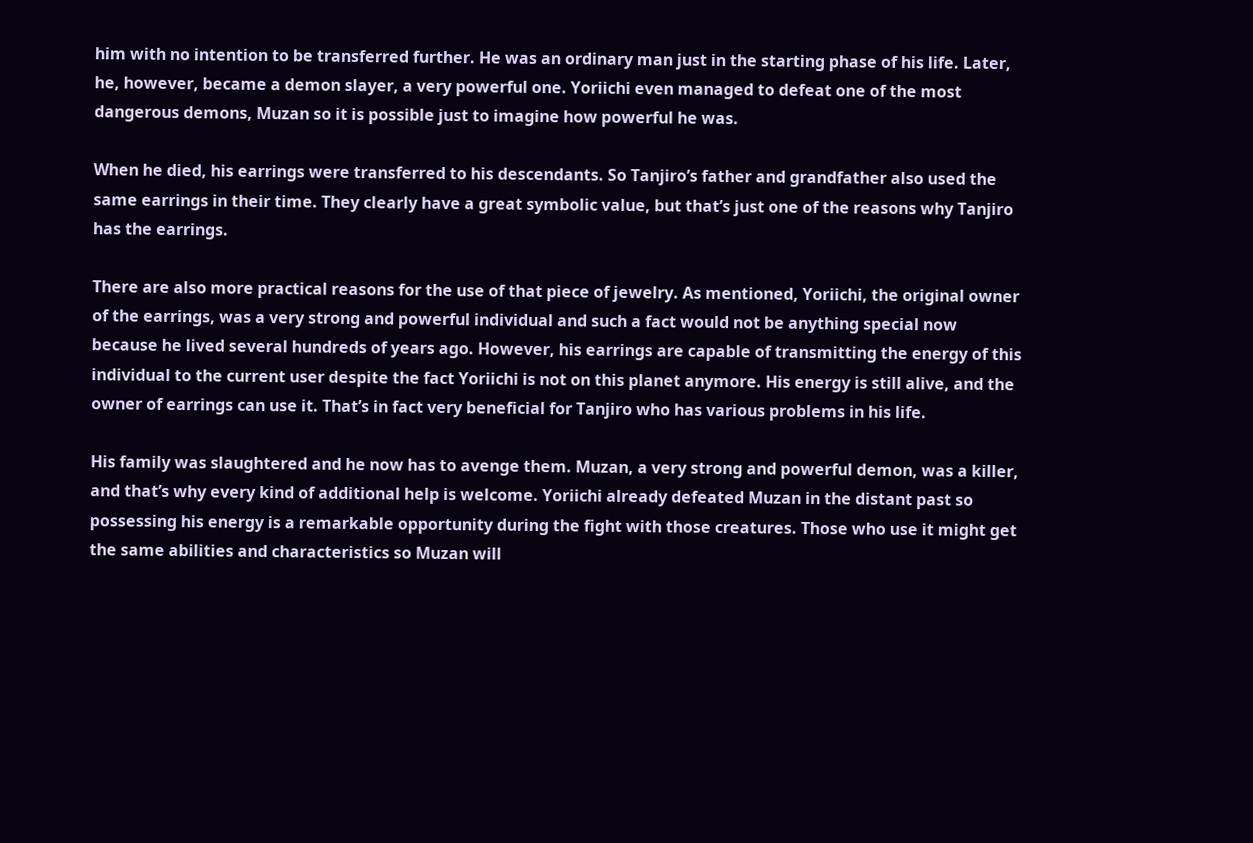him with no intention to be transferred further. He was an ordinary man just in the starting phase of his life. Later, he, however, became a demon slayer, a very powerful one. Yoriichi even managed to defeat one of the most dangerous demons, Muzan so it is possible just to imagine how powerful he was.

When he died, his earrings were transferred to his descendants. So Tanjiro’s father and grandfather also used the same earrings in their time. They clearly have a great symbolic value, but that’s just one of the reasons why Tanjiro has the earrings.

There are also more practical reasons for the use of that piece of jewelry. As mentioned, Yoriichi, the original owner of the earrings, was a very strong and powerful individual and such a fact would not be anything special now because he lived several hundreds of years ago. However, his earrings are capable of transmitting the energy of this individual to the current user despite the fact Yoriichi is not on this planet anymore. His energy is still alive, and the owner of earrings can use it. That’s in fact very beneficial for Tanjiro who has various problems in his life.

His family was slaughtered and he now has to avenge them. Muzan, a very strong and powerful demon, was a killer, and that’s why every kind of additional help is welcome. Yoriichi already defeated Muzan in the distant past so possessing his energy is a remarkable opportunity during the fight with those creatures. Those who use it might get the same abilities and characteristics so Muzan will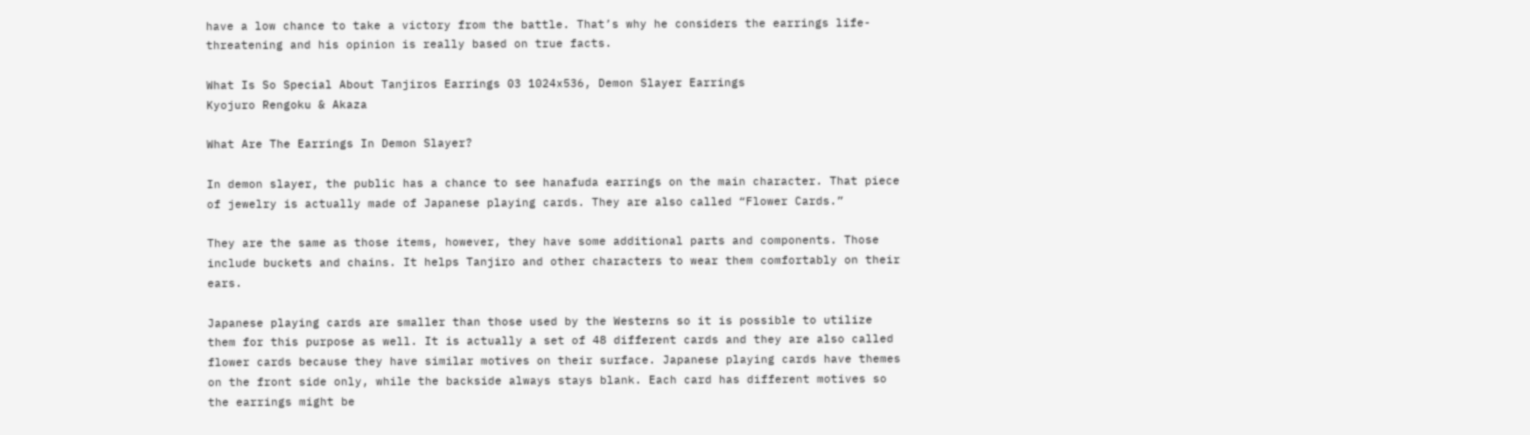have a low chance to take a victory from the battle. That’s why he considers the earrings life-threatening and his opinion is really based on true facts.

What Is So Special About Tanjiros Earrings 03 1024x536, Demon Slayer Earrings
Kyojuro Rengoku & Akaza

What Are The Earrings In Demon Slayer?

In demon slayer, the public has a chance to see hanafuda earrings on the main character. That piece of jewelry is actually made of Japanese playing cards. They are also called “Flower Cards.”

They are the same as those items, however, they have some additional parts and components. Those include buckets and chains. It helps Tanjiro and other characters to wear them comfortably on their ears.

Japanese playing cards are smaller than those used by the Westerns so it is possible to utilize them for this purpose as well. It is actually a set of 48 different cards and they are also called flower cards because they have similar motives on their surface. Japanese playing cards have themes on the front side only, while the backside always stays blank. Each card has different motives so the earrings might be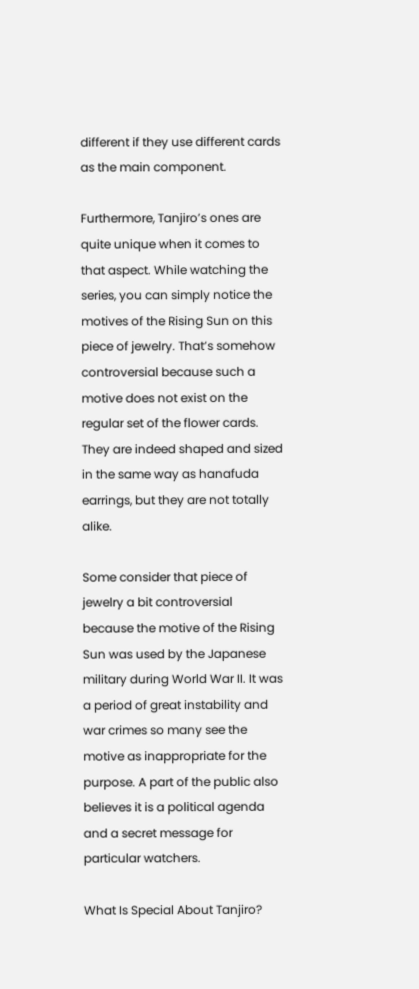different if they use different cards as the main component.

Furthermore, Tanjiro’s ones are quite unique when it comes to that aspect. While watching the series, you can simply notice the motives of the Rising Sun on this piece of jewelry. That’s somehow controversial because such a motive does not exist on the regular set of the flower cards. They are indeed shaped and sized in the same way as hanafuda earrings, but they are not totally alike.

Some consider that piece of jewelry a bit controversial because the motive of the Rising Sun was used by the Japanese military during World War II. It was a period of great instability and war crimes so many see the motive as inappropriate for the purpose. A part of the public also believes it is a political agenda and a secret message for particular watchers.

What Is Special About Tanjiro?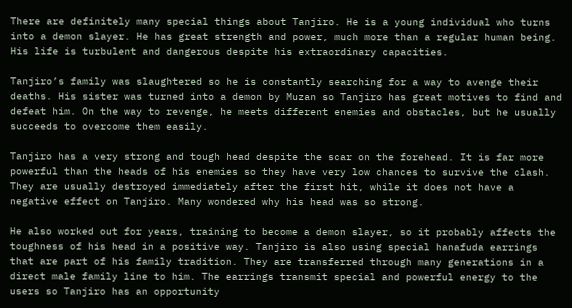There are definitely many special things about Tanjiro. He is a young individual who turns into a demon slayer. He has great strength and power, much more than a regular human being. His life is turbulent and dangerous despite his extraordinary capacities.

Tanjiro’s family was slaughtered so he is constantly searching for a way to avenge their deaths. His sister was turned into a demon by Muzan so Tanjiro has great motives to find and defeat him. On the way to revenge, he meets different enemies and obstacles, but he usually succeeds to overcome them easily.

Tanjiro has a very strong and tough head despite the scar on the forehead. It is far more powerful than the heads of his enemies so they have very low chances to survive the clash. They are usually destroyed immediately after the first hit, while it does not have a negative effect on Tanjiro. Many wondered why his head was so strong.

He also worked out for years, training to become a demon slayer, so it probably affects the toughness of his head in a positive way. Tanjiro is also using special hanafuda earrings that are part of his family tradition. They are transferred through many generations in a direct male family line to him. The earrings transmit special and powerful energy to the users so Tanjiro has an opportunity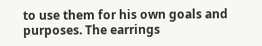to use them for his own goals and purposes. The earrings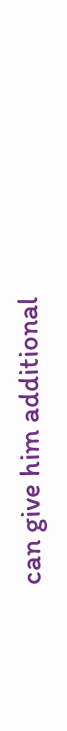can give him additional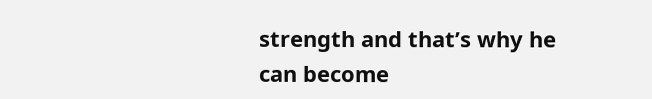strength and that’s why he can become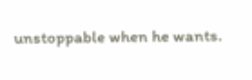unstoppable when he wants.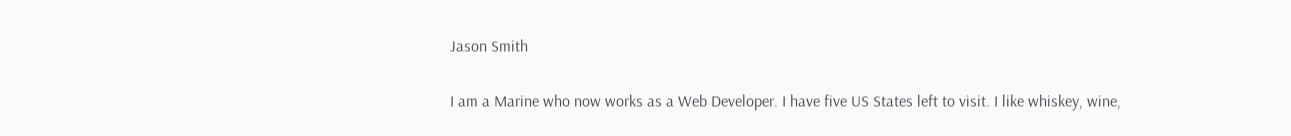Jason Smith

I am a Marine who now works as a Web Developer. I have five US States left to visit. I like whiskey, wine,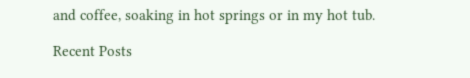and coffee, soaking in hot springs or in my hot tub.

Recent Posts